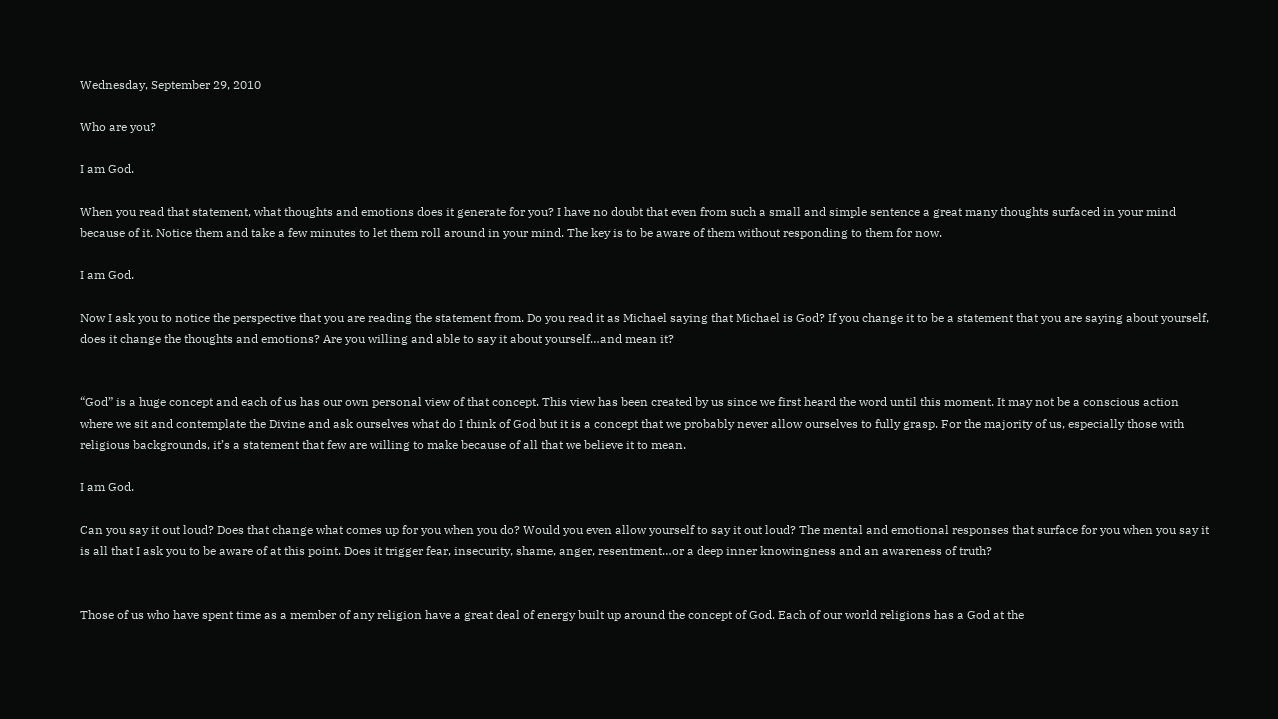Wednesday, September 29, 2010

Who are you?

I am God.

When you read that statement, what thoughts and emotions does it generate for you? I have no doubt that even from such a small and simple sentence a great many thoughts surfaced in your mind because of it. Notice them and take a few minutes to let them roll around in your mind. The key is to be aware of them without responding to them for now.

I am God.

Now I ask you to notice the perspective that you are reading the statement from. Do you read it as Michael saying that Michael is God? If you change it to be a statement that you are saying about yourself, does it change the thoughts and emotions? Are you willing and able to say it about yourself…and mean it?


“God” is a huge concept and each of us has our own personal view of that concept. This view has been created by us since we first heard the word until this moment. It may not be a conscious action where we sit and contemplate the Divine and ask ourselves what do I think of God but it is a concept that we probably never allow ourselves to fully grasp. For the majority of us, especially those with religious backgrounds, it’s a statement that few are willing to make because of all that we believe it to mean.

I am God.

Can you say it out loud? Does that change what comes up for you when you do? Would you even allow yourself to say it out loud? The mental and emotional responses that surface for you when you say it is all that I ask you to be aware of at this point. Does it trigger fear, insecurity, shame, anger, resentment…or a deep inner knowingness and an awareness of truth?


Those of us who have spent time as a member of any religion have a great deal of energy built up around the concept of God. Each of our world religions has a God at the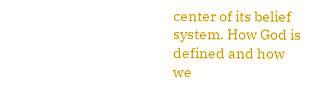center of its belief system. How God is defined and how we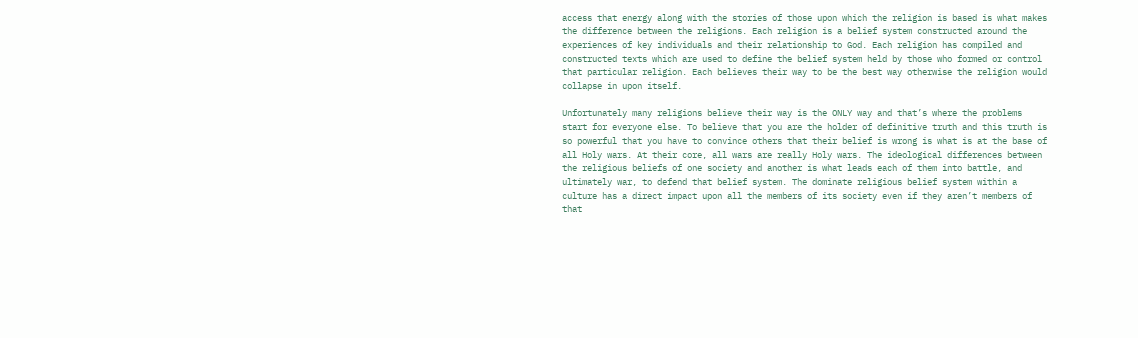access that energy along with the stories of those upon which the religion is based is what makes the difference between the religions. Each religion is a belief system constructed around the experiences of key individuals and their relationship to God. Each religion has compiled and constructed texts which are used to define the belief system held by those who formed or control that particular religion. Each believes their way to be the best way otherwise the religion would collapse in upon itself.

Unfortunately many religions believe their way is the ONLY way and that’s where the problems start for everyone else. To believe that you are the holder of definitive truth and this truth is so powerful that you have to convince others that their belief is wrong is what is at the base of all Holy wars. At their core, all wars are really Holy wars. The ideological differences between the religious beliefs of one society and another is what leads each of them into battle, and ultimately war, to defend that belief system. The dominate religious belief system within a culture has a direct impact upon all the members of its society even if they aren’t members of that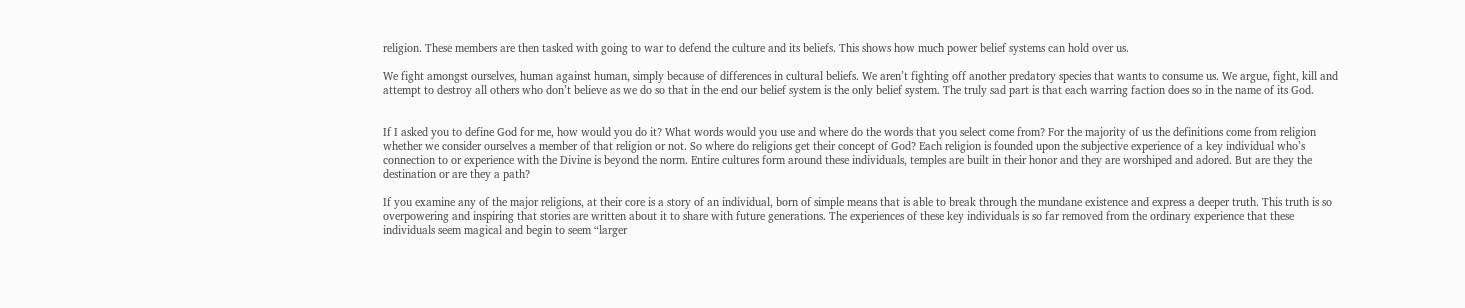religion. These members are then tasked with going to war to defend the culture and its beliefs. This shows how much power belief systems can hold over us.

We fight amongst ourselves, human against human, simply because of differences in cultural beliefs. We aren’t fighting off another predatory species that wants to consume us. We argue, fight, kill and attempt to destroy all others who don’t believe as we do so that in the end our belief system is the only belief system. The truly sad part is that each warring faction does so in the name of its God.


If I asked you to define God for me, how would you do it? What words would you use and where do the words that you select come from? For the majority of us the definitions come from religion whether we consider ourselves a member of that religion or not. So where do religions get their concept of God? Each religion is founded upon the subjective experience of a key individual who’s connection to or experience with the Divine is beyond the norm. Entire cultures form around these individuals, temples are built in their honor and they are worshiped and adored. But are they the destination or are they a path?

If you examine any of the major religions, at their core is a story of an individual, born of simple means that is able to break through the mundane existence and express a deeper truth. This truth is so overpowering and inspiring that stories are written about it to share with future generations. The experiences of these key individuals is so far removed from the ordinary experience that these individuals seem magical and begin to seem “larger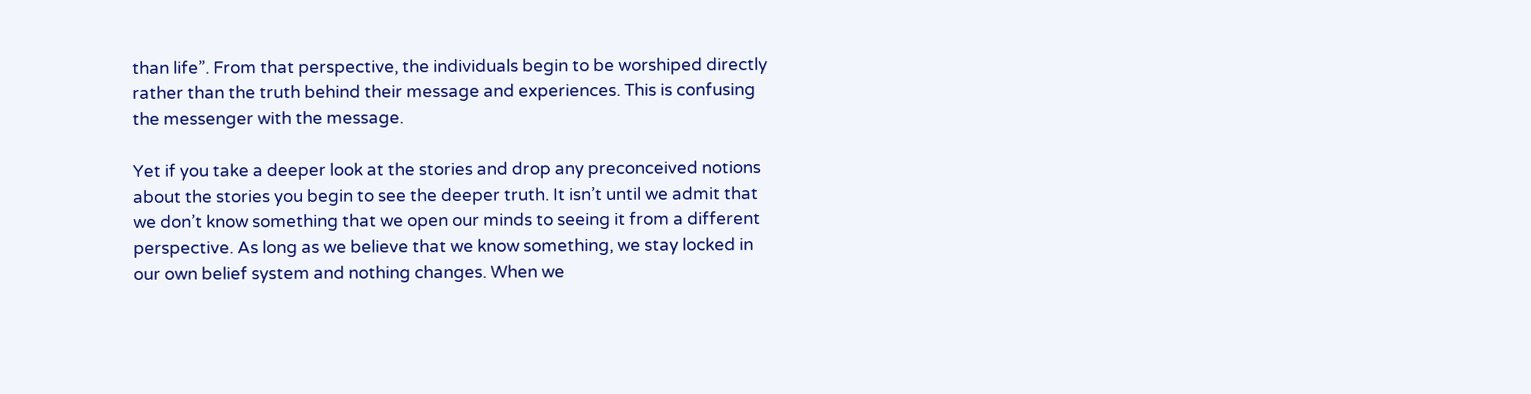than life”. From that perspective, the individuals begin to be worshiped directly rather than the truth behind their message and experiences. This is confusing the messenger with the message.

Yet if you take a deeper look at the stories and drop any preconceived notions about the stories you begin to see the deeper truth. It isn’t until we admit that we don’t know something that we open our minds to seeing it from a different perspective. As long as we believe that we know something, we stay locked in our own belief system and nothing changes. When we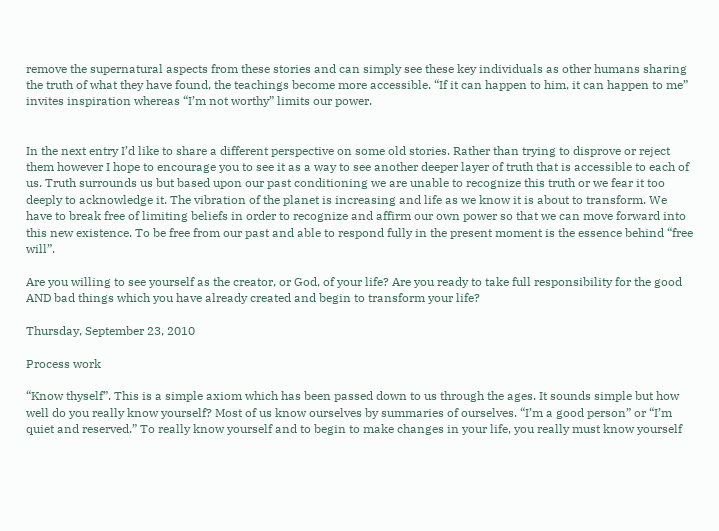remove the supernatural aspects from these stories and can simply see these key individuals as other humans sharing the truth of what they have found, the teachings become more accessible. “If it can happen to him, it can happen to me” invites inspiration whereas “I’m not worthy” limits our power.


In the next entry I’d like to share a different perspective on some old stories. Rather than trying to disprove or reject them however I hope to encourage you to see it as a way to see another deeper layer of truth that is accessible to each of us. Truth surrounds us but based upon our past conditioning we are unable to recognize this truth or we fear it too deeply to acknowledge it. The vibration of the planet is increasing and life as we know it is about to transform. We have to break free of limiting beliefs in order to recognize and affirm our own power so that we can move forward into this new existence. To be free from our past and able to respond fully in the present moment is the essence behind “free will”.

Are you willing to see yourself as the creator, or God, of your life? Are you ready to take full responsibility for the good AND bad things which you have already created and begin to transform your life?

Thursday, September 23, 2010

Process work

“Know thyself”. This is a simple axiom which has been passed down to us through the ages. It sounds simple but how well do you really know yourself? Most of us know ourselves by summaries of ourselves. “I’m a good person” or “I’m quiet and reserved.” To really know yourself and to begin to make changes in your life, you really must know yourself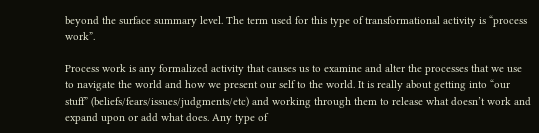beyond the surface summary level. The term used for this type of transformational activity is “process work”.

Process work is any formalized activity that causes us to examine and alter the processes that we use to navigate the world and how we present our self to the world. It is really about getting into “our stuff” (beliefs/fears/issues/judgments/etc) and working through them to release what doesn’t work and expand upon or add what does. Any type of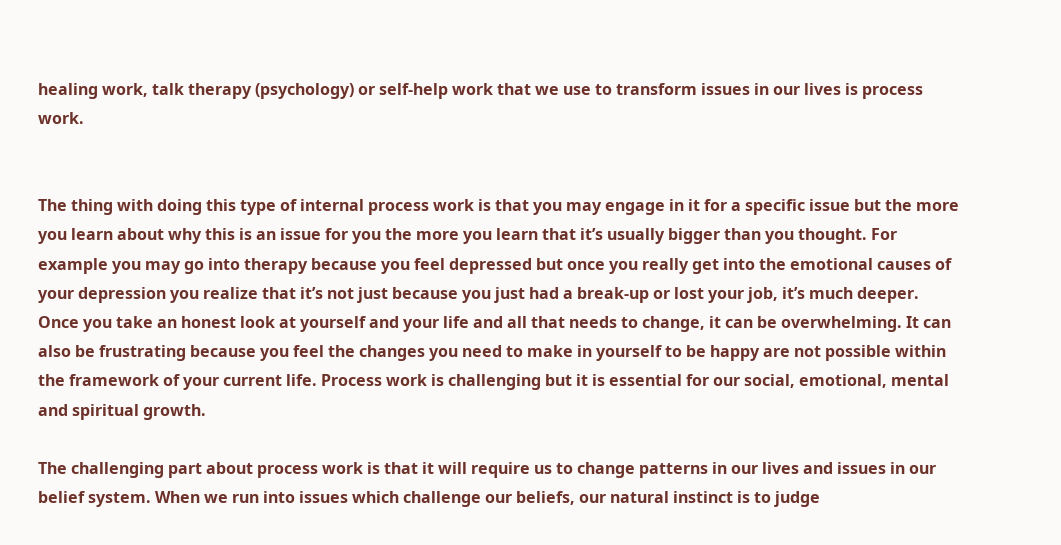healing work, talk therapy (psychology) or self-help work that we use to transform issues in our lives is process work.


The thing with doing this type of internal process work is that you may engage in it for a specific issue but the more you learn about why this is an issue for you the more you learn that it’s usually bigger than you thought. For example you may go into therapy because you feel depressed but once you really get into the emotional causes of your depression you realize that it’s not just because you just had a break-up or lost your job, it’s much deeper. Once you take an honest look at yourself and your life and all that needs to change, it can be overwhelming. It can also be frustrating because you feel the changes you need to make in yourself to be happy are not possible within the framework of your current life. Process work is challenging but it is essential for our social, emotional, mental and spiritual growth.

The challenging part about process work is that it will require us to change patterns in our lives and issues in our belief system. When we run into issues which challenge our beliefs, our natural instinct is to judge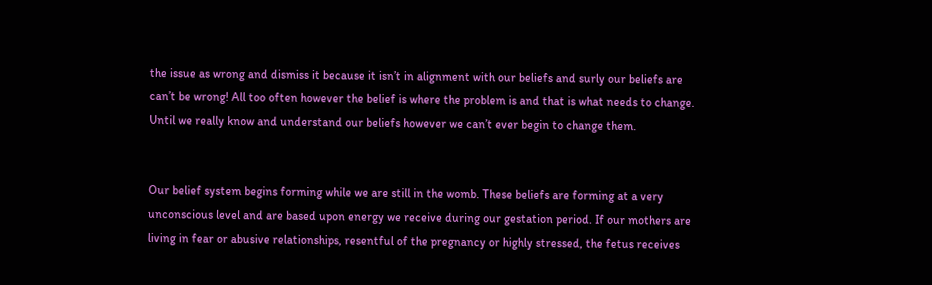the issue as wrong and dismiss it because it isn’t in alignment with our beliefs and surly our beliefs are can’t be wrong! All too often however the belief is where the problem is and that is what needs to change. Until we really know and understand our beliefs however we can’t ever begin to change them.


Our belief system begins forming while we are still in the womb. These beliefs are forming at a very unconscious level and are based upon energy we receive during our gestation period. If our mothers are living in fear or abusive relationships, resentful of the pregnancy or highly stressed, the fetus receives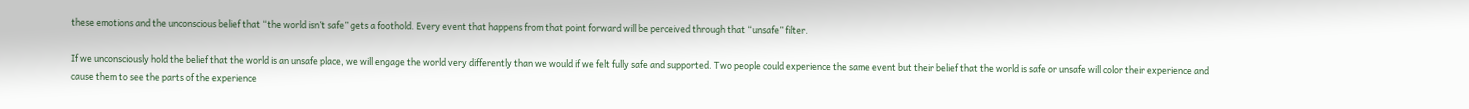these emotions and the unconscious belief that “the world isn’t safe” gets a foothold. Every event that happens from that point forward will be perceived through that “unsafe” filter.

If we unconsciously hold the belief that the world is an unsafe place, we will engage the world very differently than we would if we felt fully safe and supported. Two people could experience the same event but their belief that the world is safe or unsafe will color their experience and cause them to see the parts of the experience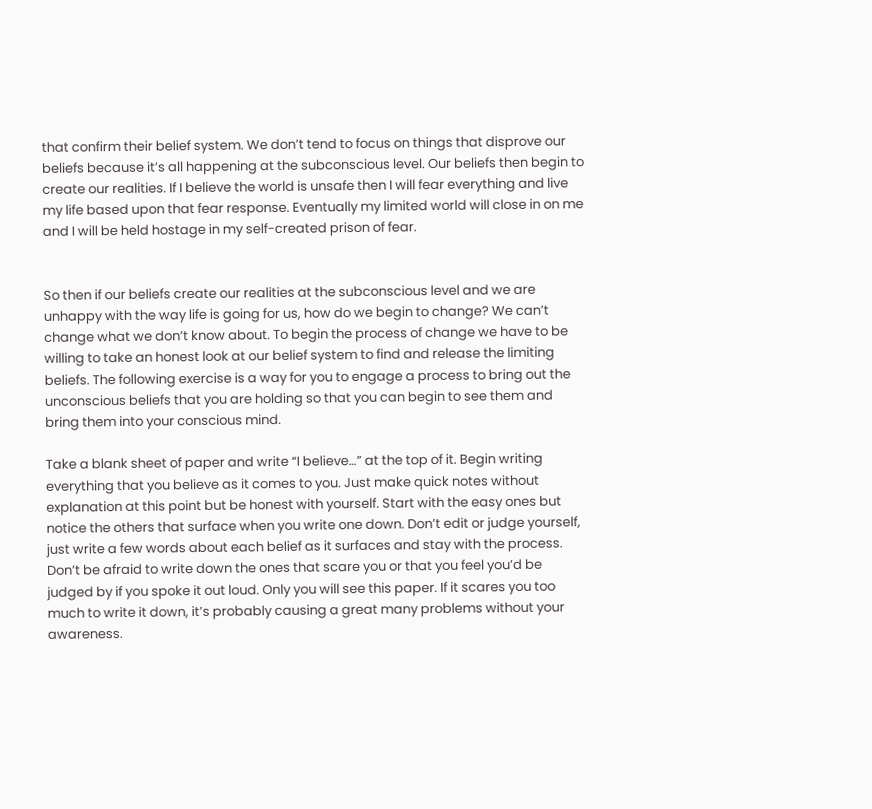that confirm their belief system. We don’t tend to focus on things that disprove our beliefs because it’s all happening at the subconscious level. Our beliefs then begin to create our realities. If I believe the world is unsafe then I will fear everything and live my life based upon that fear response. Eventually my limited world will close in on me and I will be held hostage in my self-created prison of fear.


So then if our beliefs create our realities at the subconscious level and we are unhappy with the way life is going for us, how do we begin to change? We can’t change what we don’t know about. To begin the process of change we have to be willing to take an honest look at our belief system to find and release the limiting beliefs. The following exercise is a way for you to engage a process to bring out the unconscious beliefs that you are holding so that you can begin to see them and bring them into your conscious mind.

Take a blank sheet of paper and write “I believe…” at the top of it. Begin writing everything that you believe as it comes to you. Just make quick notes without explanation at this point but be honest with yourself. Start with the easy ones but notice the others that surface when you write one down. Don’t edit or judge yourself, just write a few words about each belief as it surfaces and stay with the process. Don’t be afraid to write down the ones that scare you or that you feel you’d be judged by if you spoke it out loud. Only you will see this paper. If it scares you too much to write it down, it’s probably causing a great many problems without your awareness.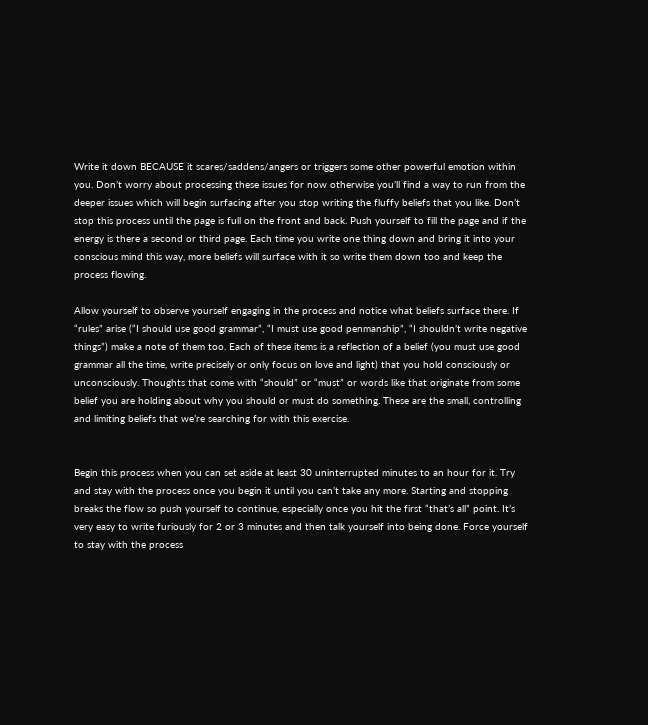Write it down BECAUSE it scares/saddens/angers or triggers some other powerful emotion within you. Don’t worry about processing these issues for now otherwise you’ll find a way to run from the deeper issues which will begin surfacing after you stop writing the fluffy beliefs that you like. Don’t stop this process until the page is full on the front and back. Push yourself to fill the page and if the energy is there a second or third page. Each time you write one thing down and bring it into your conscious mind this way, more beliefs will surface with it so write them down too and keep the process flowing.

Allow yourself to observe yourself engaging in the process and notice what beliefs surface there. If “rules” arise (“I should use good grammar”, “I must use good penmanship”, “I shouldn’t write negative things”) make a note of them too. Each of these items is a reflection of a belief (you must use good grammar all the time, write precisely or only focus on love and light) that you hold consciously or unconsciously. Thoughts that come with “should” or “must” or words like that originate from some belief you are holding about why you should or must do something. These are the small, controlling and limiting beliefs that we’re searching for with this exercise.


Begin this process when you can set aside at least 30 uninterrupted minutes to an hour for it. Try and stay with the process once you begin it until you can’t take any more. Starting and stopping breaks the flow so push yourself to continue, especially once you hit the first “that’s all” point. It’s very easy to write furiously for 2 or 3 minutes and then talk yourself into being done. Force yourself to stay with the process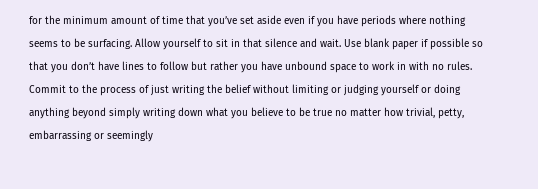for the minimum amount of time that you’ve set aside even if you have periods where nothing seems to be surfacing. Allow yourself to sit in that silence and wait. Use blank paper if possible so that you don’t have lines to follow but rather you have unbound space to work in with no rules. Commit to the process of just writing the belief without limiting or judging yourself or doing anything beyond simply writing down what you believe to be true no matter how trivial, petty, embarrassing or seemingly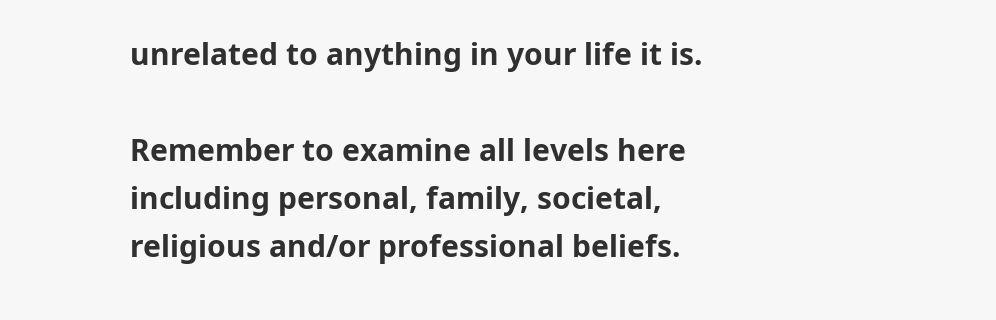unrelated to anything in your life it is.

Remember to examine all levels here including personal, family, societal, religious and/or professional beliefs.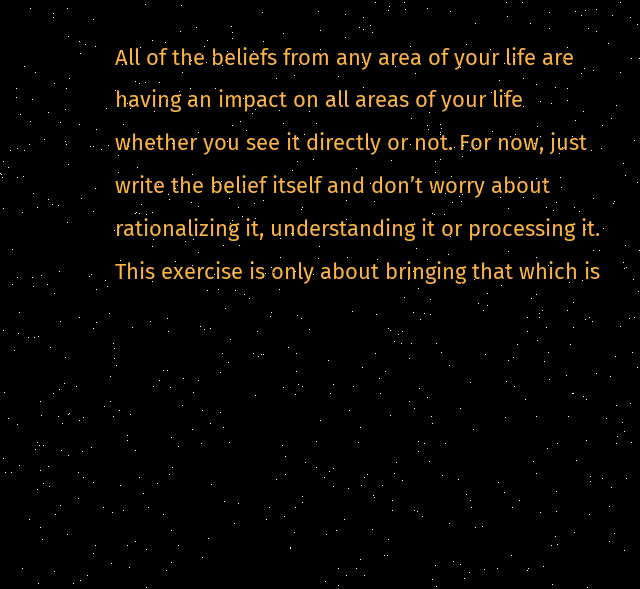All of the beliefs from any area of your life are having an impact on all areas of your life whether you see it directly or not. For now, just write the belief itself and don’t worry about rationalizing it, understanding it or processing it. This exercise is only about bringing that which is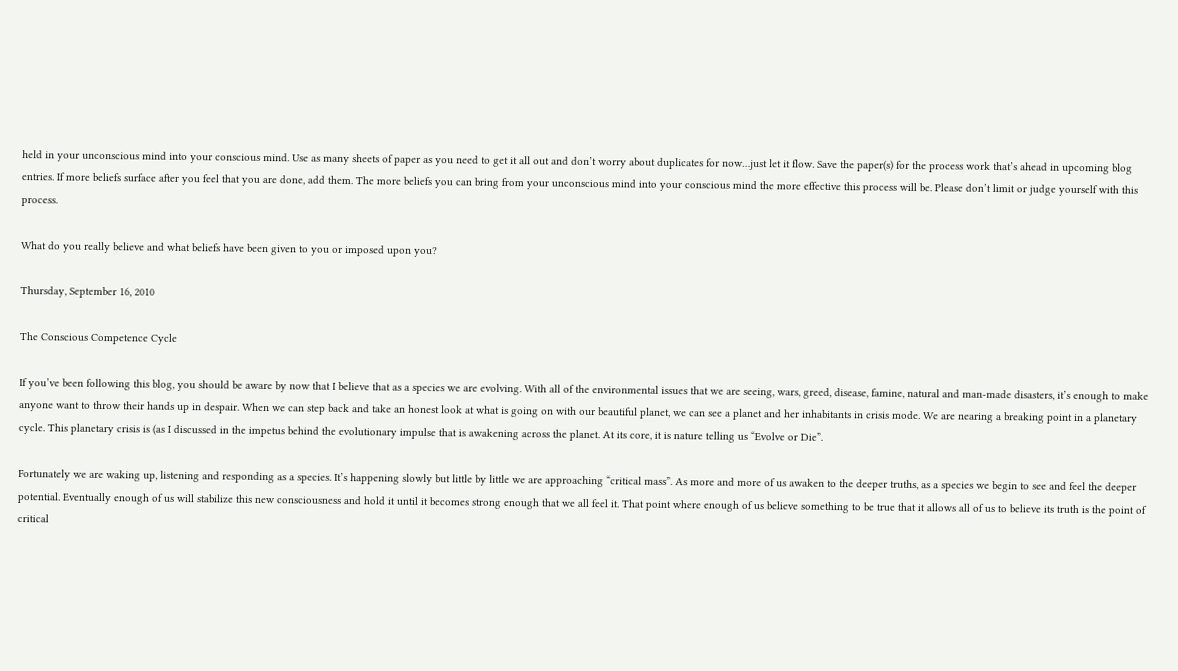held in your unconscious mind into your conscious mind. Use as many sheets of paper as you need to get it all out and don’t worry about duplicates for now…just let it flow. Save the paper(s) for the process work that’s ahead in upcoming blog entries. If more beliefs surface after you feel that you are done, add them. The more beliefs you can bring from your unconscious mind into your conscious mind the more effective this process will be. Please don’t limit or judge yourself with this process.

What do you really believe and what beliefs have been given to you or imposed upon you?

Thursday, September 16, 2010

The Conscious Competence Cycle

If you’ve been following this blog, you should be aware by now that I believe that as a species we are evolving. With all of the environmental issues that we are seeing, wars, greed, disease, famine, natural and man-made disasters, it’s enough to make anyone want to throw their hands up in despair. When we can step back and take an honest look at what is going on with our beautiful planet, we can see a planet and her inhabitants in crisis mode. We are nearing a breaking point in a planetary cycle. This planetary crisis is (as I discussed in the impetus behind the evolutionary impulse that is awakening across the planet. At its core, it is nature telling us “Evolve or Die”.

Fortunately we are waking up, listening and responding as a species. It’s happening slowly but little by little we are approaching “critical mass”. As more and more of us awaken to the deeper truths, as a species we begin to see and feel the deeper potential. Eventually enough of us will stabilize this new consciousness and hold it until it becomes strong enough that we all feel it. That point where enough of us believe something to be true that it allows all of us to believe its truth is the point of critical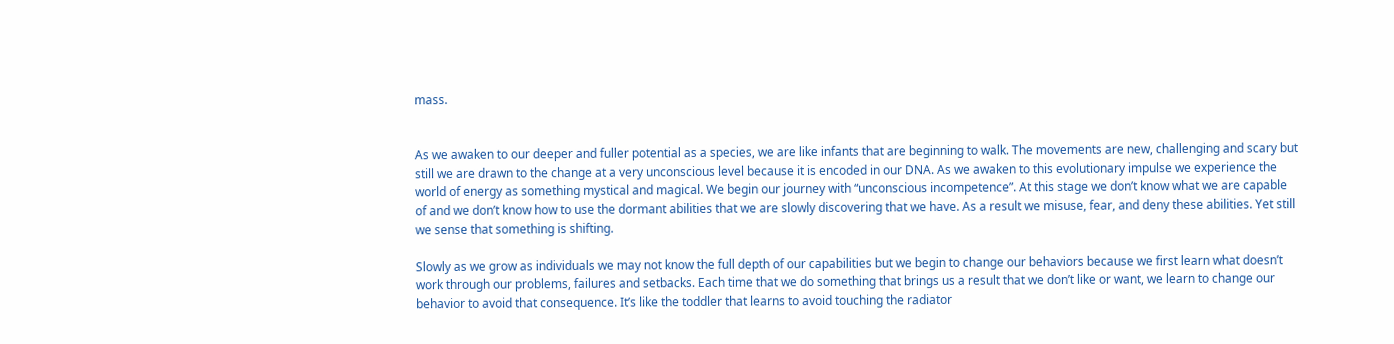mass.


As we awaken to our deeper and fuller potential as a species, we are like infants that are beginning to walk. The movements are new, challenging and scary but still we are drawn to the change at a very unconscious level because it is encoded in our DNA. As we awaken to this evolutionary impulse we experience the world of energy as something mystical and magical. We begin our journey with “unconscious incompetence”. At this stage we don’t know what we are capable of and we don’t know how to use the dormant abilities that we are slowly discovering that we have. As a result we misuse, fear, and deny these abilities. Yet still we sense that something is shifting.

Slowly as we grow as individuals we may not know the full depth of our capabilities but we begin to change our behaviors because we first learn what doesn’t work through our problems, failures and setbacks. Each time that we do something that brings us a result that we don’t like or want, we learn to change our behavior to avoid that consequence. It’s like the toddler that learns to avoid touching the radiator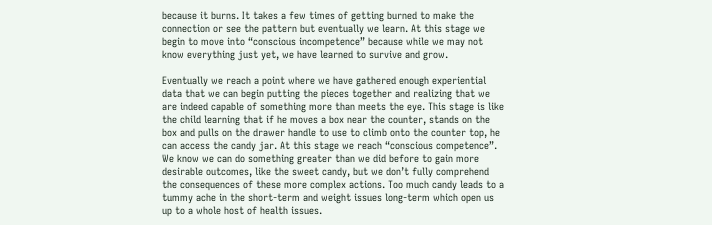because it burns. It takes a few times of getting burned to make the connection or see the pattern but eventually we learn. At this stage we begin to move into “conscious incompetence” because while we may not know everything just yet, we have learned to survive and grow.

Eventually we reach a point where we have gathered enough experiential data that we can begin putting the pieces together and realizing that we are indeed capable of something more than meets the eye. This stage is like the child learning that if he moves a box near the counter, stands on the box and pulls on the drawer handle to use to climb onto the counter top, he can access the candy jar. At this stage we reach “conscious competence”. We know we can do something greater than we did before to gain more desirable outcomes, like the sweet candy, but we don’t fully comprehend the consequences of these more complex actions. Too much candy leads to a tummy ache in the short-term and weight issues long-term which open us up to a whole host of health issues.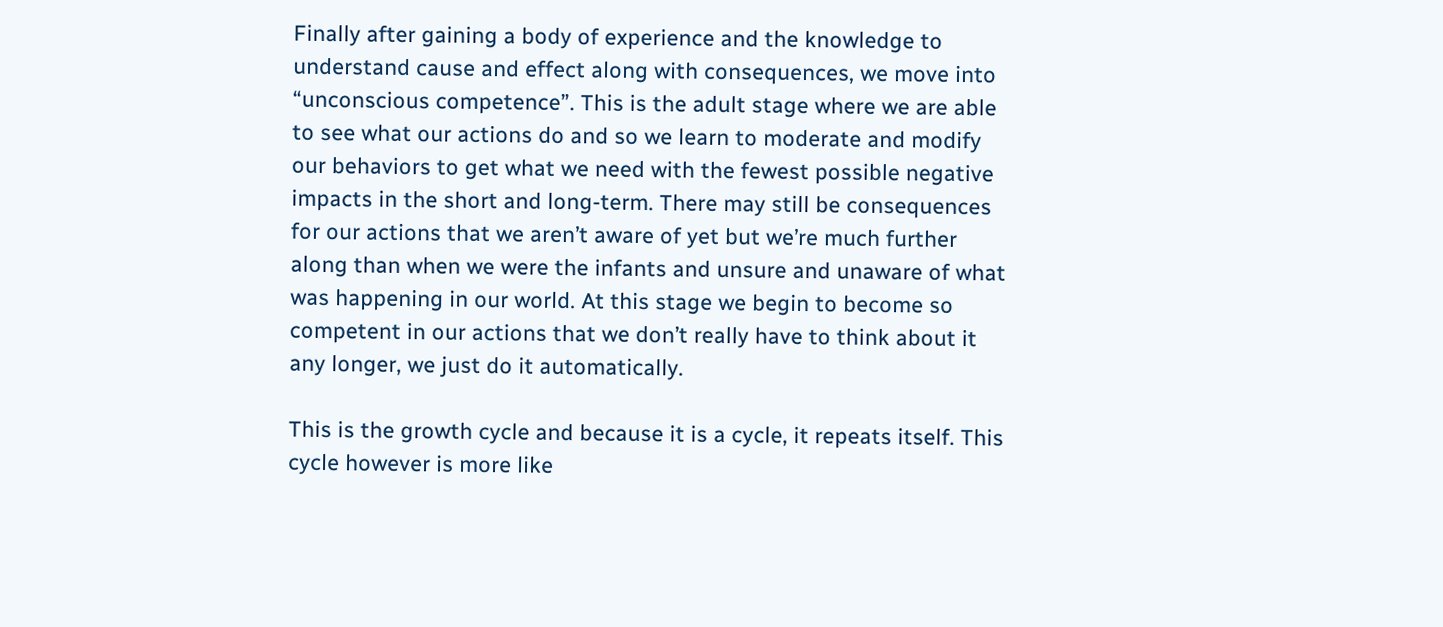Finally after gaining a body of experience and the knowledge to understand cause and effect along with consequences, we move into “unconscious competence”. This is the adult stage where we are able to see what our actions do and so we learn to moderate and modify our behaviors to get what we need with the fewest possible negative impacts in the short and long-term. There may still be consequences for our actions that we aren’t aware of yet but we’re much further along than when we were the infants and unsure and unaware of what was happening in our world. At this stage we begin to become so competent in our actions that we don’t really have to think about it any longer, we just do it automatically.

This is the growth cycle and because it is a cycle, it repeats itself. This cycle however is more like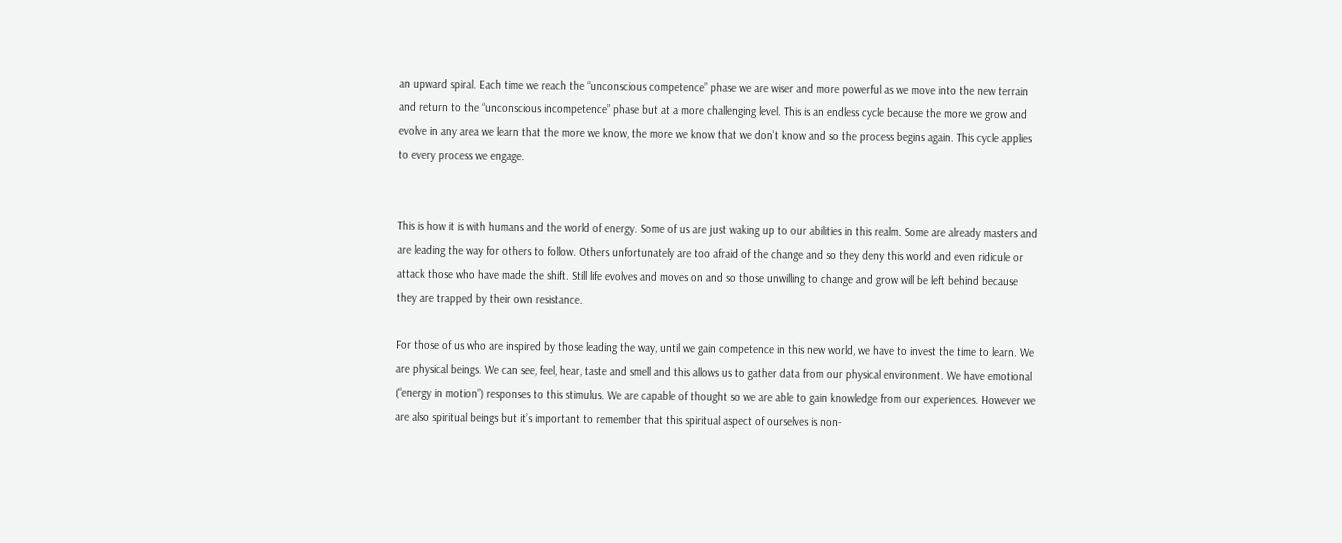an upward spiral. Each time we reach the “unconscious competence” phase we are wiser and more powerful as we move into the new terrain and return to the “unconscious incompetence” phase but at a more challenging level. This is an endless cycle because the more we grow and evolve in any area we learn that the more we know, the more we know that we don’t know and so the process begins again. This cycle applies to every process we engage.


This is how it is with humans and the world of energy. Some of us are just waking up to our abilities in this realm. Some are already masters and are leading the way for others to follow. Others unfortunately are too afraid of the change and so they deny this world and even ridicule or attack those who have made the shift. Still life evolves and moves on and so those unwilling to change and grow will be left behind because they are trapped by their own resistance.

For those of us who are inspired by those leading the way, until we gain competence in this new world, we have to invest the time to learn. We are physical beings. We can see, feel, hear, taste and smell and this allows us to gather data from our physical environment. We have emotional (“energy in motion”) responses to this stimulus. We are capable of thought so we are able to gain knowledge from our experiences. However we are also spiritual beings but it’s important to remember that this spiritual aspect of ourselves is non-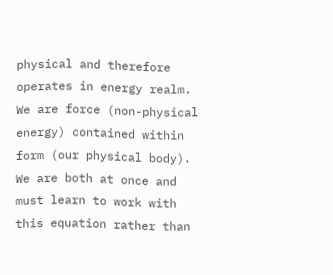physical and therefore operates in energy realm. We are force (non-physical energy) contained within form (our physical body). We are both at once and must learn to work with this equation rather than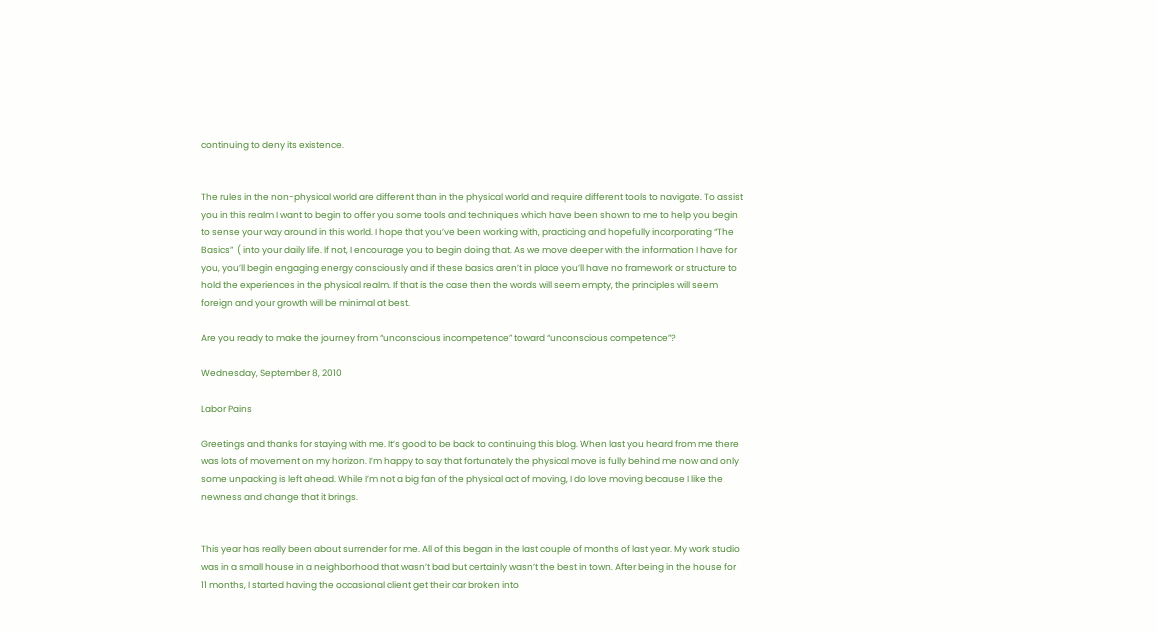continuing to deny its existence.


The rules in the non-physical world are different than in the physical world and require different tools to navigate. To assist you in this realm I want to begin to offer you some tools and techniques which have been shown to me to help you begin to sense your way around in this world. I hope that you’ve been working with, practicing and hopefully incorporating “The Basics”  ( into your daily life. If not, I encourage you to begin doing that. As we move deeper with the information I have for you, you’ll begin engaging energy consciously and if these basics aren’t in place you’ll have no framework or structure to hold the experiences in the physical realm. If that is the case then the words will seem empty, the principles will seem foreign and your growth will be minimal at best.

Are you ready to make the journey from “unconscious incompetence” toward “unconscious competence”?

Wednesday, September 8, 2010

Labor Pains

Greetings and thanks for staying with me. It’s good to be back to continuing this blog. When last you heard from me there was lots of movement on my horizon. I’m happy to say that fortunately the physical move is fully behind me now and only some unpacking is left ahead. While I’m not a big fan of the physical act of moving, I do love moving because I like the newness and change that it brings.


This year has really been about surrender for me. All of this began in the last couple of months of last year. My work studio was in a small house in a neighborhood that wasn’t bad but certainly wasn’t the best in town. After being in the house for 11 months, I started having the occasional client get their car broken into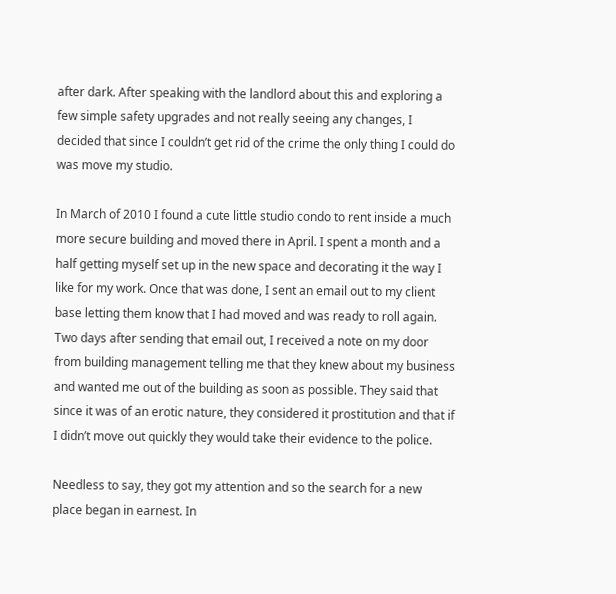after dark. After speaking with the landlord about this and exploring a few simple safety upgrades and not really seeing any changes, I decided that since I couldn’t get rid of the crime the only thing I could do was move my studio.

In March of 2010 I found a cute little studio condo to rent inside a much more secure building and moved there in April. I spent a month and a half getting myself set up in the new space and decorating it the way I like for my work. Once that was done, I sent an email out to my client base letting them know that I had moved and was ready to roll again. Two days after sending that email out, I received a note on my door from building management telling me that they knew about my business and wanted me out of the building as soon as possible. They said that since it was of an erotic nature, they considered it prostitution and that if I didn’t move out quickly they would take their evidence to the police.

Needless to say, they got my attention and so the search for a new place began in earnest. In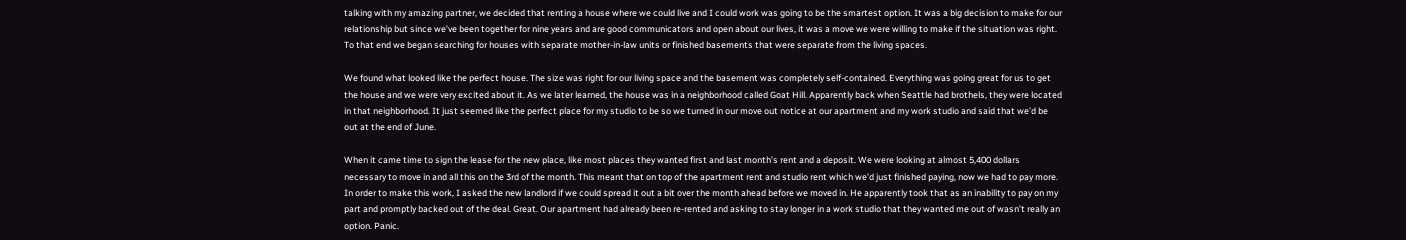talking with my amazing partner, we decided that renting a house where we could live and I could work was going to be the smartest option. It was a big decision to make for our relationship but since we’ve been together for nine years and are good communicators and open about our lives, it was a move we were willing to make if the situation was right. To that end we began searching for houses with separate mother-in-law units or finished basements that were separate from the living spaces.

We found what looked like the perfect house. The size was right for our living space and the basement was completely self-contained. Everything was going great for us to get the house and we were very excited about it. As we later learned, the house was in a neighborhood called Goat Hill. Apparently back when Seattle had brothels, they were located in that neighborhood. It just seemed like the perfect place for my studio to be so we turned in our move out notice at our apartment and my work studio and said that we’d be out at the end of June.

When it came time to sign the lease for the new place, like most places they wanted first and last month’s rent and a deposit. We were looking at almost 5,400 dollars necessary to move in and all this on the 3rd of the month. This meant that on top of the apartment rent and studio rent which we’d just finished paying, now we had to pay more. In order to make this work, I asked the new landlord if we could spread it out a bit over the month ahead before we moved in. He apparently took that as an inability to pay on my part and promptly backed out of the deal. Great. Our apartment had already been re-rented and asking to stay longer in a work studio that they wanted me out of wasn’t really an option. Panic.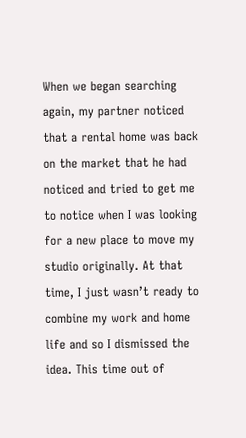When we began searching again, my partner noticed that a rental home was back on the market that he had noticed and tried to get me to notice when I was looking for a new place to move my studio originally. At that time, I just wasn’t ready to combine my work and home life and so I dismissed the idea. This time out of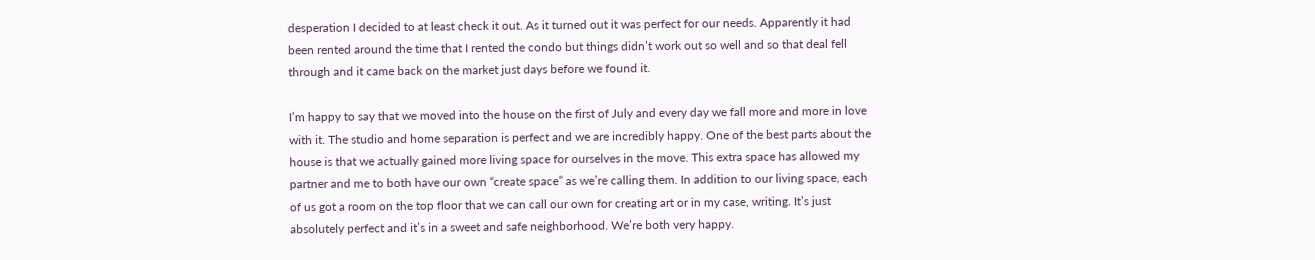desperation I decided to at least check it out. As it turned out it was perfect for our needs. Apparently it had been rented around the time that I rented the condo but things didn’t work out so well and so that deal fell through and it came back on the market just days before we found it.

I’m happy to say that we moved into the house on the first of July and every day we fall more and more in love with it. The studio and home separation is perfect and we are incredibly happy. One of the best parts about the house is that we actually gained more living space for ourselves in the move. This extra space has allowed my partner and me to both have our own “create space” as we’re calling them. In addition to our living space, each of us got a room on the top floor that we can call our own for creating art or in my case, writing. It’s just absolutely perfect and it’s in a sweet and safe neighborhood. We’re both very happy.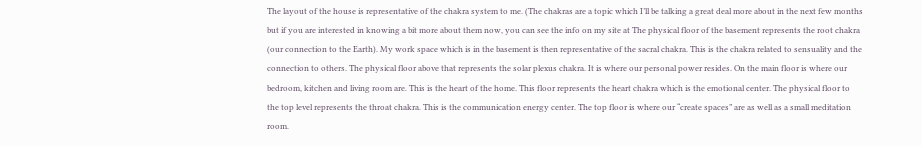The layout of the house is representative of the chakra system to me. (The chakras are a topic which I’ll be talking a great deal more about in the next few months but if you are interested in knowing a bit more about them now, you can see the info on my site at The physical floor of the basement represents the root chakra (our connection to the Earth). My work space which is in the basement is then representative of the sacral chakra. This is the chakra related to sensuality and the connection to others. The physical floor above that represents the solar plexus chakra. It is where our personal power resides. On the main floor is where our bedroom, kitchen and living room are. This is the heart of the home. This floor represents the heart chakra which is the emotional center. The physical floor to the top level represents the throat chakra. This is the communication energy center. The top floor is where our “create spaces” are as well as a small meditation room.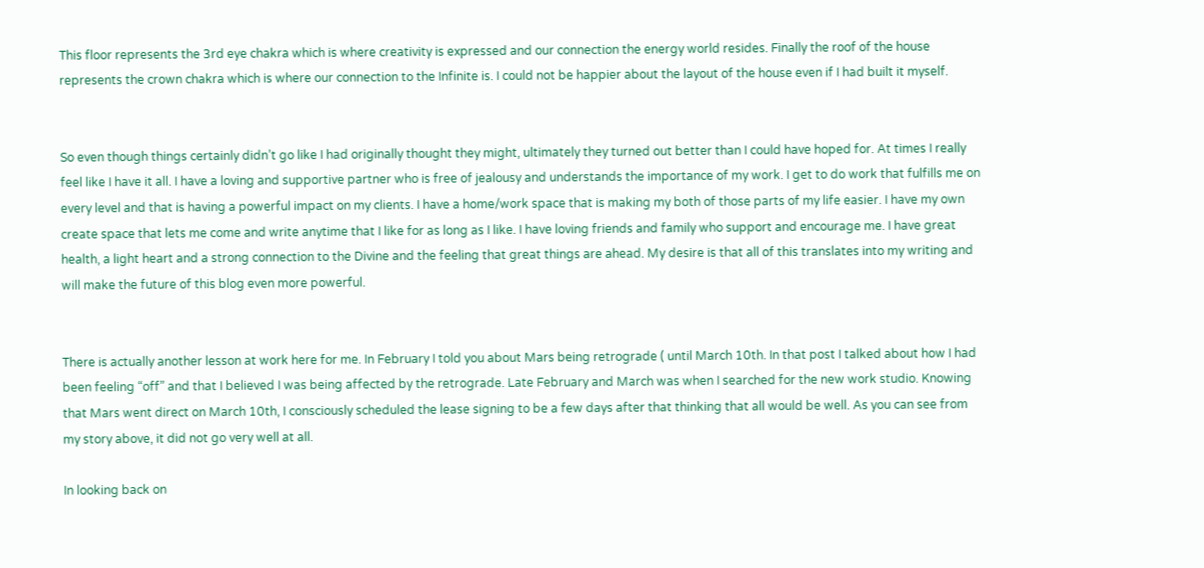This floor represents the 3rd eye chakra which is where creativity is expressed and our connection the energy world resides. Finally the roof of the house represents the crown chakra which is where our connection to the Infinite is. I could not be happier about the layout of the house even if I had built it myself.


So even though things certainly didn’t go like I had originally thought they might, ultimately they turned out better than I could have hoped for. At times I really feel like I have it all. I have a loving and supportive partner who is free of jealousy and understands the importance of my work. I get to do work that fulfills me on every level and that is having a powerful impact on my clients. I have a home/work space that is making my both of those parts of my life easier. I have my own create space that lets me come and write anytime that I like for as long as I like. I have loving friends and family who support and encourage me. I have great health, a light heart and a strong connection to the Divine and the feeling that great things are ahead. My desire is that all of this translates into my writing and will make the future of this blog even more powerful.


There is actually another lesson at work here for me. In February I told you about Mars being retrograde ( until March 10th. In that post I talked about how I had been feeling “off” and that I believed I was being affected by the retrograde. Late February and March was when I searched for the new work studio. Knowing that Mars went direct on March 10th, I consciously scheduled the lease signing to be a few days after that thinking that all would be well. As you can see from my story above, it did not go very well at all.

In looking back on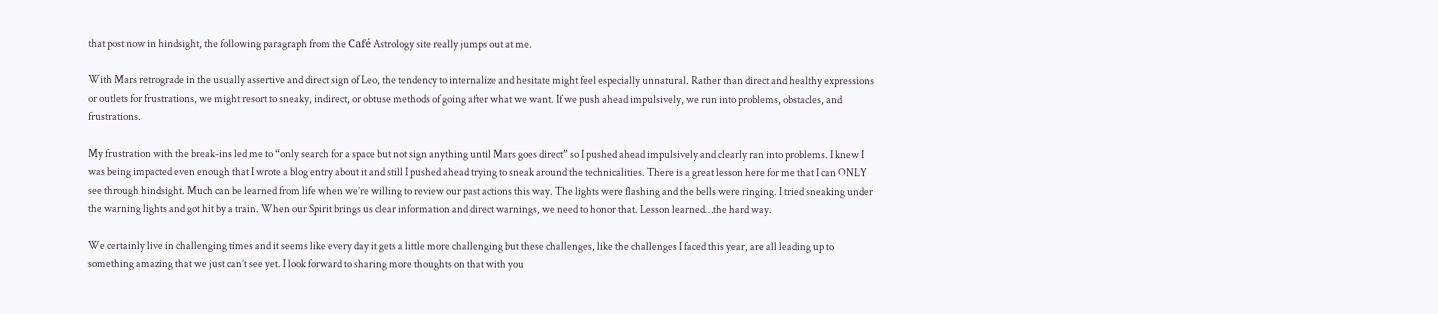that post now in hindsight, the following paragraph from the Café Astrology site really jumps out at me.

With Mars retrograde in the usually assertive and direct sign of Leo, the tendency to internalize and hesitate might feel especially unnatural. Rather than direct and healthy expressions or outlets for frustrations, we might resort to sneaky, indirect, or obtuse methods of going after what we want. If we push ahead impulsively, we run into problems, obstacles, and frustrations.

My frustration with the break-ins led me to “only search for a space but not sign anything until Mars goes direct” so I pushed ahead impulsively and clearly ran into problems. I knew I was being impacted even enough that I wrote a blog entry about it and still I pushed ahead trying to sneak around the technicalities. There is a great lesson here for me that I can ONLY see through hindsight. Much can be learned from life when we’re willing to review our past actions this way. The lights were flashing and the bells were ringing. I tried sneaking under the warning lights and got hit by a train. When our Spirit brings us clear information and direct warnings, we need to honor that. Lesson learned…the hard way.

We certainly live in challenging times and it seems like every day it gets a little more challenging but these challenges, like the challenges I faced this year, are all leading up to something amazing that we just can’t see yet. I look forward to sharing more thoughts on that with you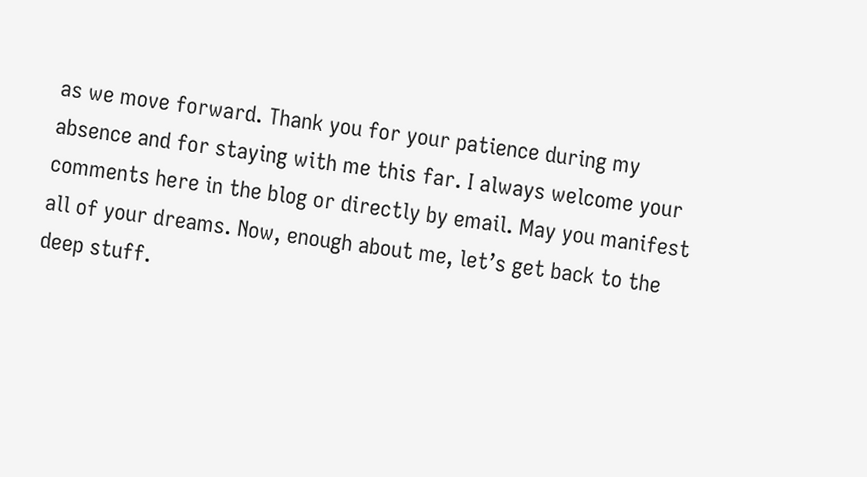as we move forward. Thank you for your patience during my absence and for staying with me this far. I always welcome your comments here in the blog or directly by email. May you manifest all of your dreams. Now, enough about me, let’s get back to the deep stuff.